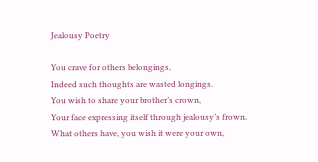Jealousy Poetry

You crave for others belongings,
Indeed such thoughts are wasted longings.
You wish to share your brother’s crown,
Your face expressing itself through jealousy’s frown.
What others have, you wish it were your own,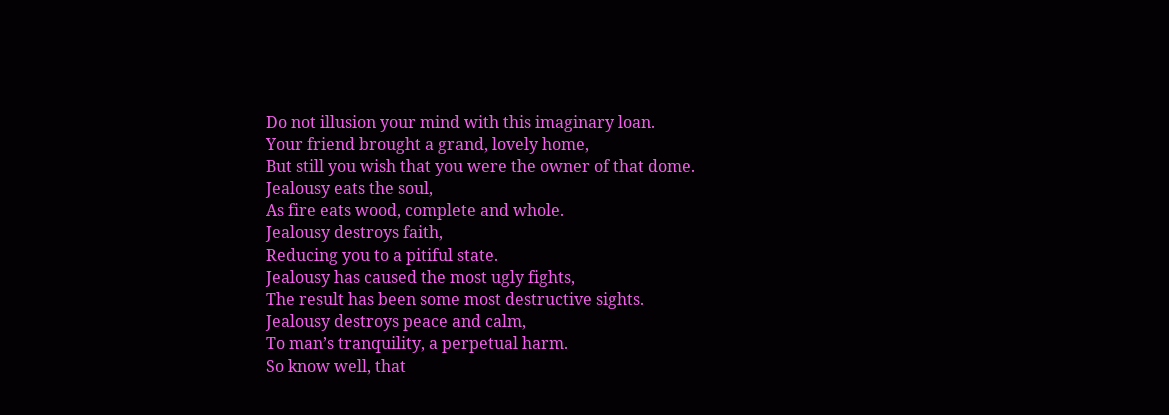Do not illusion your mind with this imaginary loan.
Your friend brought a grand, lovely home,
But still you wish that you were the owner of that dome.
Jealousy eats the soul,
As fire eats wood, complete and whole.
Jealousy destroys faith,
Reducing you to a pitiful state.
Jealousy has caused the most ugly fights,
The result has been some most destructive sights.
Jealousy destroys peace and calm,
To man’s tranquility, a perpetual harm.
So know well, that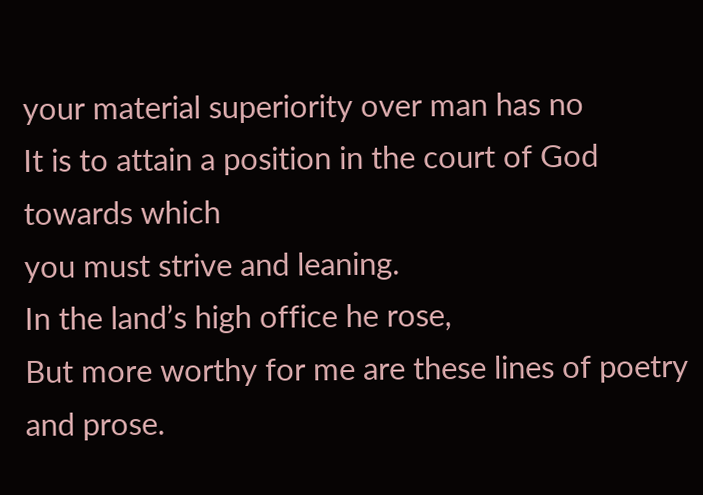your material superiority over man has no
It is to attain a position in the court of God towards which
you must strive and leaning.
In the land’s high office he rose,
But more worthy for me are these lines of poetry and prose.